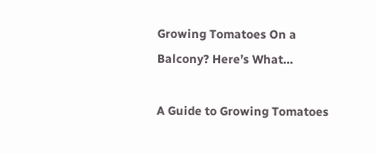Growing Tomatoes On a Balcony? Here’s What…

A Guide to Growing Tomatoes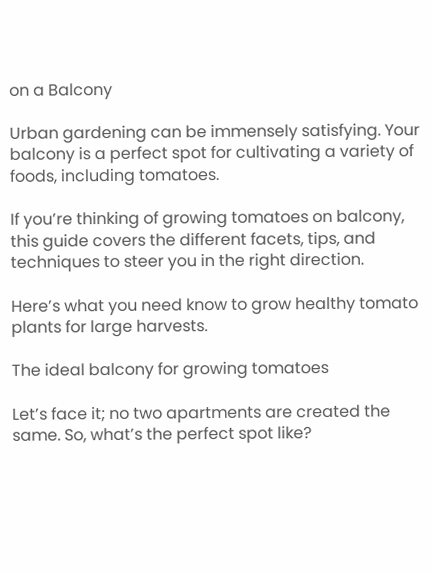on a Balcony

Urban gardening can be immensely satisfying. Your balcony is a perfect spot for cultivating a variety of foods, including tomatoes.

If you’re thinking of growing tomatoes on balcony, this guide covers the different facets, tips, and techniques to steer you in the right direction.

Here’s what you need know to grow healthy tomato plants for large harvests.

The ideal balcony for growing tomatoes

Let’s face it; no two apartments are created the same. So, what’s the perfect spot like?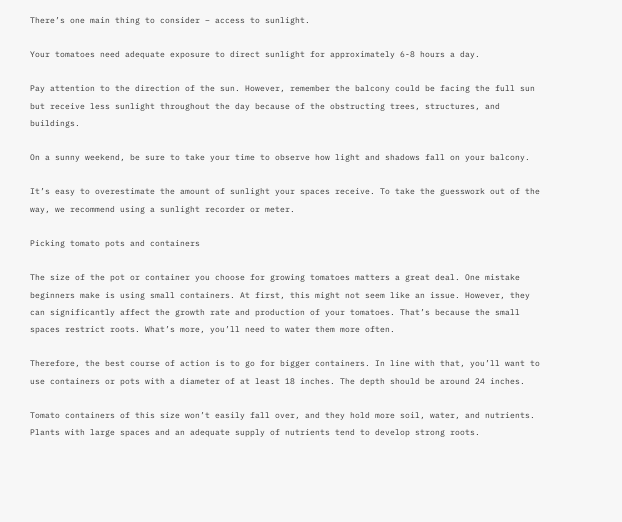There’s one main thing to consider – access to sunlight.

Your tomatoes need adequate exposure to direct sunlight for approximately 6-8 hours a day.

Pay attention to the direction of the sun. However, remember the balcony could be facing the full sun but receive less sunlight throughout the day because of the obstructing trees, structures, and buildings.

On a sunny weekend, be sure to take your time to observe how light and shadows fall on your balcony.

It’s easy to overestimate the amount of sunlight your spaces receive. To take the guesswork out of the way, we recommend using a sunlight recorder or meter.

Picking tomato pots and containers

The size of the pot or container you choose for growing tomatoes matters a great deal. One mistake beginners make is using small containers. At first, this might not seem like an issue. However, they can significantly affect the growth rate and production of your tomatoes. That’s because the small spaces restrict roots. What’s more, you’ll need to water them more often.

Therefore, the best course of action is to go for bigger containers. In line with that, you’ll want to use containers or pots with a diameter of at least 18 inches. The depth should be around 24 inches.

Tomato containers of this size won’t easily fall over, and they hold more soil, water, and nutrients. Plants with large spaces and an adequate supply of nutrients tend to develop strong roots.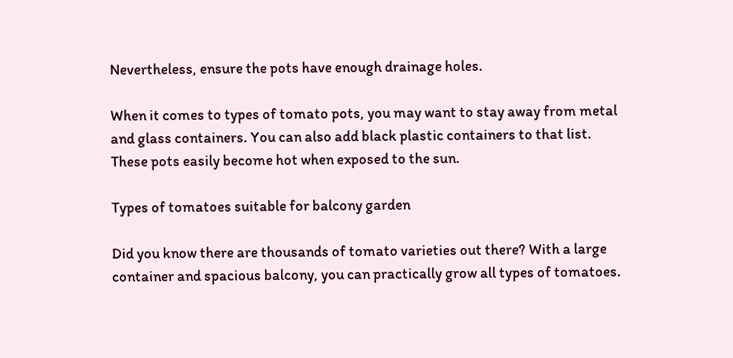Nevertheless, ensure the pots have enough drainage holes.

When it comes to types of tomato pots, you may want to stay away from metal and glass containers. You can also add black plastic containers to that list. These pots easily become hot when exposed to the sun.

Types of tomatoes suitable for balcony garden

Did you know there are thousands of tomato varieties out there? With a large container and spacious balcony, you can practically grow all types of tomatoes.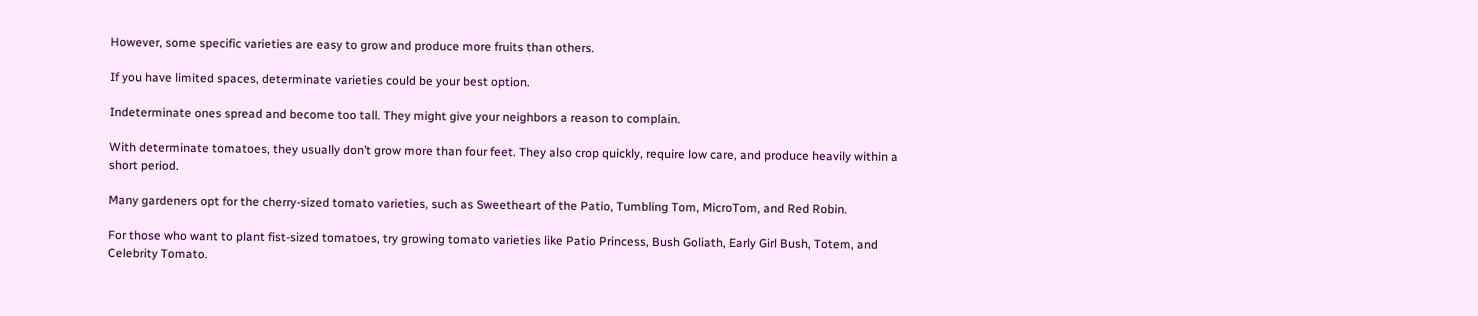However, some specific varieties are easy to grow and produce more fruits than others.

If you have limited spaces, determinate varieties could be your best option.

Indeterminate ones spread and become too tall. They might give your neighbors a reason to complain.

With determinate tomatoes, they usually don’t grow more than four feet. They also crop quickly, require low care, and produce heavily within a short period.

Many gardeners opt for the cherry-sized tomato varieties, such as Sweetheart of the Patio, Tumbling Tom, MicroTom, and Red Robin.

For those who want to plant fist-sized tomatoes, try growing tomato varieties like Patio Princess, Bush Goliath, Early Girl Bush, Totem, and Celebrity Tomato.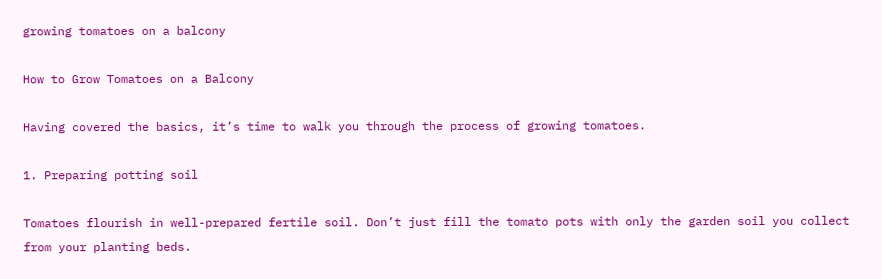growing tomatoes on a balcony

How to Grow Tomatoes on a Balcony

Having covered the basics, it’s time to walk you through the process of growing tomatoes.

1. Preparing potting soil

Tomatoes flourish in well-prepared fertile soil. Don’t just fill the tomato pots with only the garden soil you collect from your planting beds.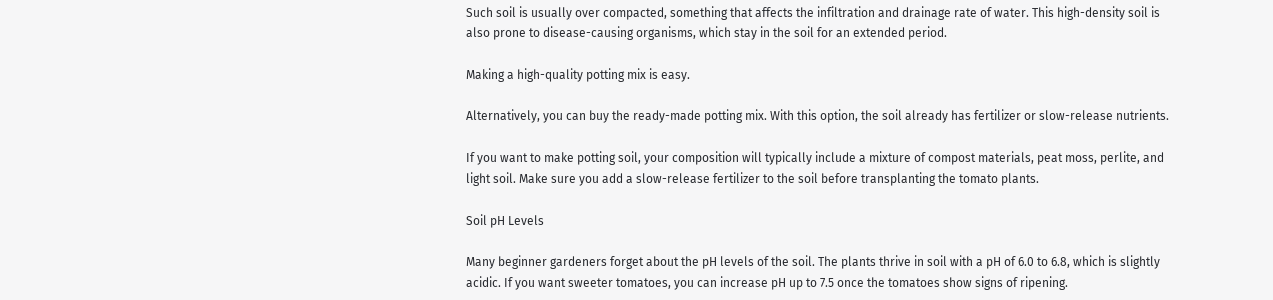Such soil is usually over compacted, something that affects the infiltration and drainage rate of water. This high-density soil is also prone to disease-causing organisms, which stay in the soil for an extended period.

Making a high-quality potting mix is easy.

Alternatively, you can buy the ready-made potting mix. With this option, the soil already has fertilizer or slow-release nutrients.

If you want to make potting soil, your composition will typically include a mixture of compost materials, peat moss, perlite, and light soil. Make sure you add a slow-release fertilizer to the soil before transplanting the tomato plants.

Soil pH Levels

Many beginner gardeners forget about the pH levels of the soil. The plants thrive in soil with a pH of 6.0 to 6.8, which is slightly acidic. If you want sweeter tomatoes, you can increase pH up to 7.5 once the tomatoes show signs of ripening.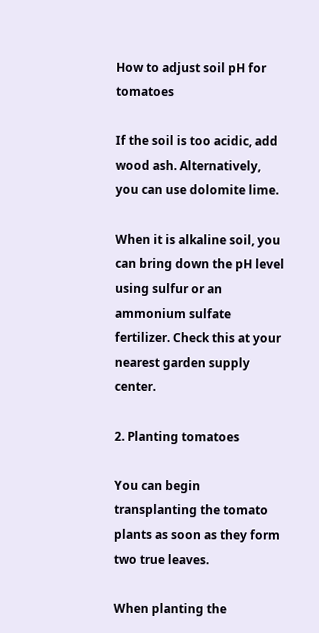How to adjust soil pH for tomatoes

If the soil is too acidic, add wood ash. Alternatively, you can use dolomite lime.

When it is alkaline soil, you can bring down the pH level using sulfur or an ammonium sulfate fertilizer. Check this at your nearest garden supply center.

2. Planting tomatoes

You can begin transplanting the tomato plants as soon as they form two true leaves.

When planting the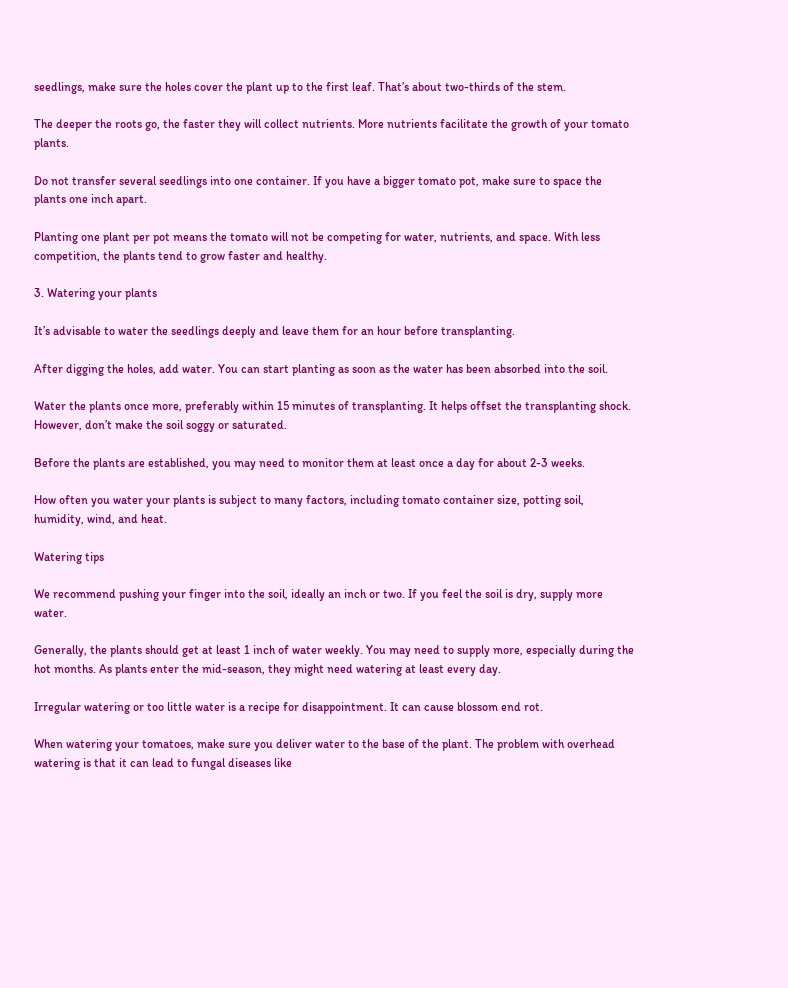seedlings, make sure the holes cover the plant up to the first leaf. That’s about two-thirds of the stem.

The deeper the roots go, the faster they will collect nutrients. More nutrients facilitate the growth of your tomato plants.

Do not transfer several seedlings into one container. If you have a bigger tomato pot, make sure to space the plants one inch apart.

Planting one plant per pot means the tomato will not be competing for water, nutrients, and space. With less competition, the plants tend to grow faster and healthy.

3. Watering your plants

It’s advisable to water the seedlings deeply and leave them for an hour before transplanting.

After digging the holes, add water. You can start planting as soon as the water has been absorbed into the soil.

Water the plants once more, preferably within 15 minutes of transplanting. It helps offset the transplanting shock. However, don’t make the soil soggy or saturated.

Before the plants are established, you may need to monitor them at least once a day for about 2-3 weeks.

How often you water your plants is subject to many factors, including tomato container size, potting soil, humidity, wind, and heat.

Watering tips

We recommend pushing your finger into the soil, ideally an inch or two. If you feel the soil is dry, supply more water.

Generally, the plants should get at least 1 inch of water weekly. You may need to supply more, especially during the hot months. As plants enter the mid-season, they might need watering at least every day.

Irregular watering or too little water is a recipe for disappointment. It can cause blossom end rot.

When watering your tomatoes, make sure you deliver water to the base of the plant. The problem with overhead watering is that it can lead to fungal diseases like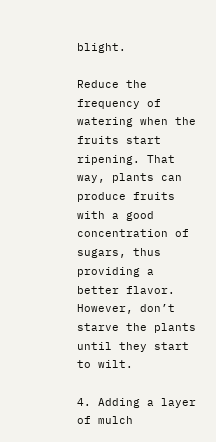blight.

Reduce the frequency of watering when the fruits start ripening. That way, plants can produce fruits with a good concentration of sugars, thus providing a better flavor. However, don’t starve the plants until they start to wilt.

4. Adding a layer of mulch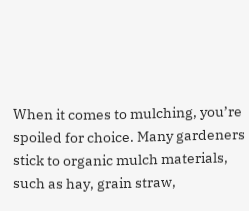When it comes to mulching, you’re spoiled for choice. Many gardeners stick to organic mulch materials, such as hay, grain straw,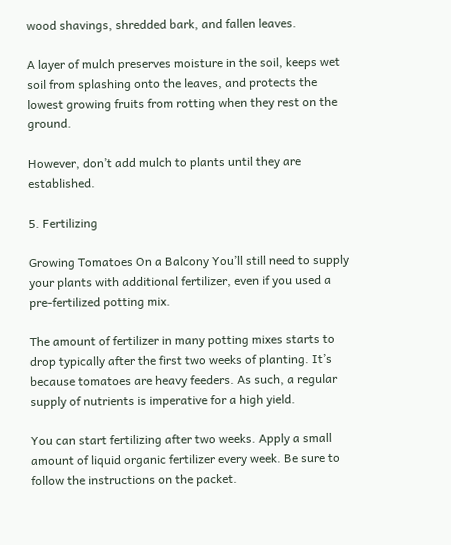wood shavings, shredded bark, and fallen leaves.

A layer of mulch preserves moisture in the soil, keeps wet soil from splashing onto the leaves, and protects the lowest growing fruits from rotting when they rest on the ground.

However, don’t add mulch to plants until they are established.

5. Fertilizing

Growing Tomatoes On a Balcony You’ll still need to supply your plants with additional fertilizer, even if you used a pre-fertilized potting mix.

The amount of fertilizer in many potting mixes starts to drop typically after the first two weeks of planting. It’s because tomatoes are heavy feeders. As such, a regular supply of nutrients is imperative for a high yield.

You can start fertilizing after two weeks. Apply a small amount of liquid organic fertilizer every week. Be sure to follow the instructions on the packet.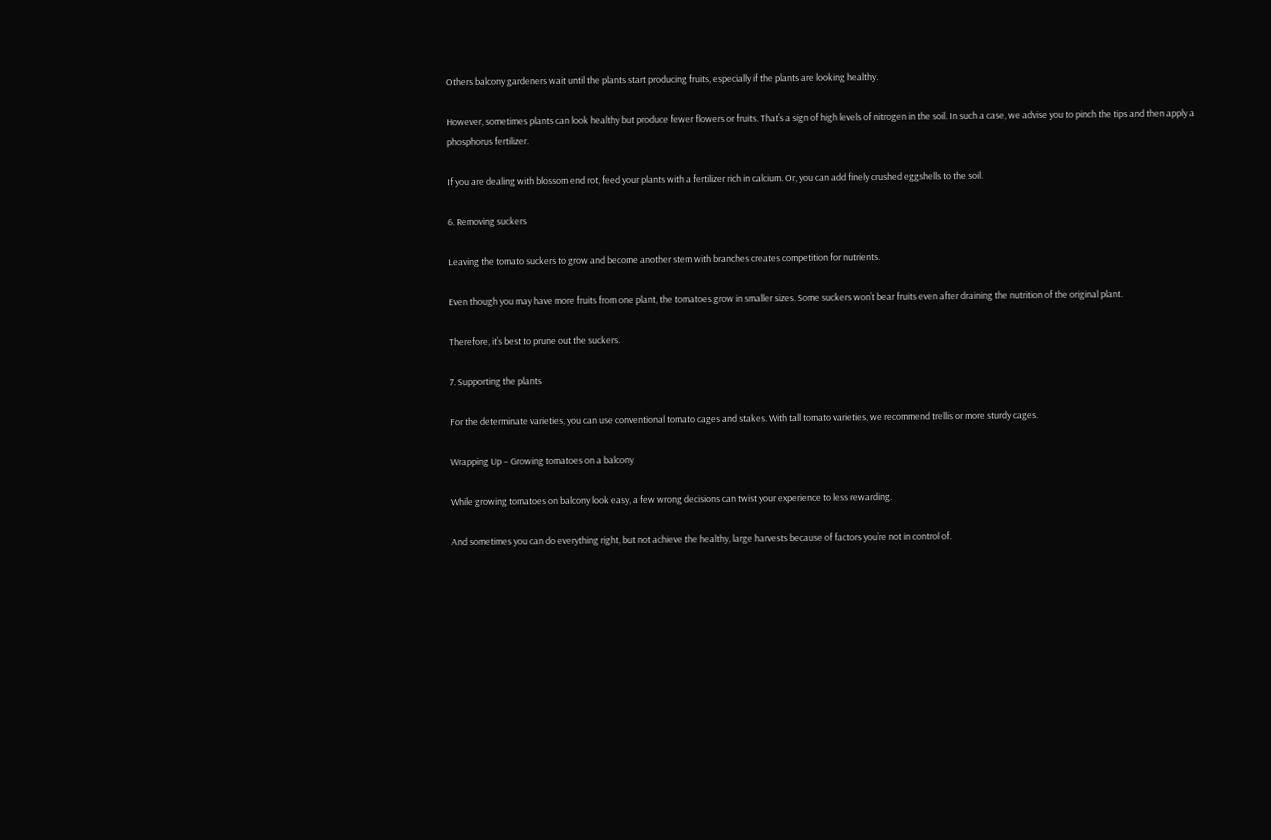Others balcony gardeners wait until the plants start producing fruits, especially if the plants are looking healthy.

However, sometimes plants can look healthy but produce fewer flowers or fruits. That’s a sign of high levels of nitrogen in the soil. In such a case, we advise you to pinch the tips and then apply a phosphorus fertilizer.

If you are dealing with blossom end rot, feed your plants with a fertilizer rich in calcium. Or, you can add finely crushed eggshells to the soil.

6. Removing suckers

Leaving the tomato suckers to grow and become another stem with branches creates competition for nutrients.

Even though you may have more fruits from one plant, the tomatoes grow in smaller sizes. Some suckers won’t bear fruits even after draining the nutrition of the original plant.

Therefore, it’s best to prune out the suckers.

7. Supporting the plants

For the determinate varieties, you can use conventional tomato cages and stakes. With tall tomato varieties, we recommend trellis or more sturdy cages.

Wrapping Up – Growing tomatoes on a balcony

While growing tomatoes on balcony look easy, a few wrong decisions can twist your experience to less rewarding.

And sometimes you can do everything right, but not achieve the healthy, large harvests because of factors you’re not in control of.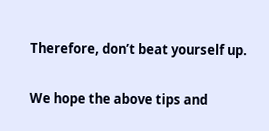Therefore, don’t beat yourself up.

We hope the above tips and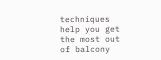techniques help you get the most out of balcony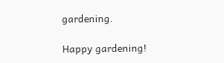gardening.

Happy gardening!